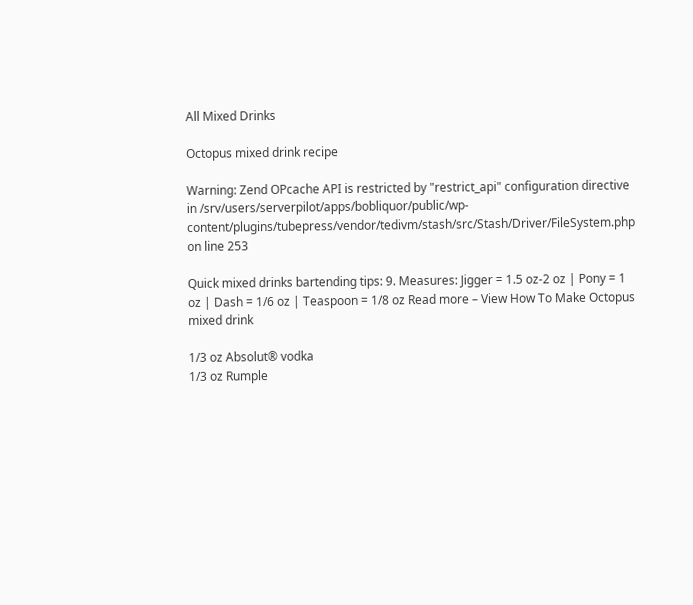All Mixed Drinks

Octopus mixed drink recipe

Warning: Zend OPcache API is restricted by "restrict_api" configuration directive in /srv/users/serverpilot/apps/bobliquor/public/wp-content/plugins/tubepress/vendor/tedivm/stash/src/Stash/Driver/FileSystem.php on line 253

Quick mixed drinks bartending tips: 9. Measures: Jigger = 1.5 oz-2 oz | Pony = 1 oz | Dash = 1/6 oz | Teaspoon = 1/8 oz Read more – View How To Make Octopus mixed drink

1/3 oz Absolut® vodka
1/3 oz Rumple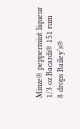Minze® peppermint liqueur
1/3 oz Bacardi® 151 rum
8 drops Bailey’s®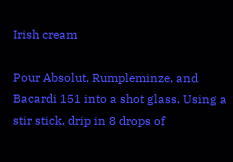Irish cream

Pour Absolut, Rumpleminze, and Bacardi 151 into a shot glass. Using a stir stick, drip in 8 drops of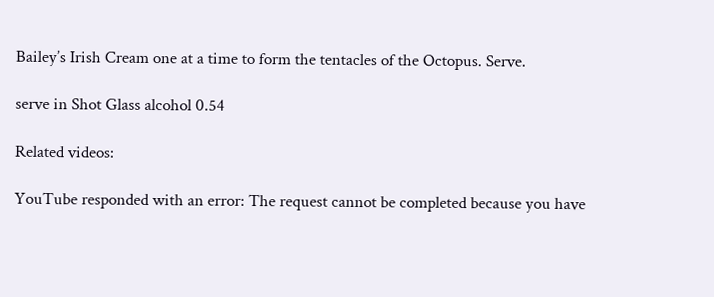Bailey’s Irish Cream one at a time to form the tentacles of the Octopus. Serve.

serve in Shot Glass alcohol 0.54

Related videos:

YouTube responded with an error: The request cannot be completed because you have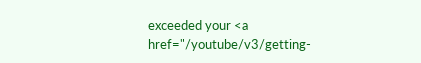exceeded your <a href="/youtube/v3/getting-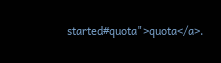started#quota">quota</a>.